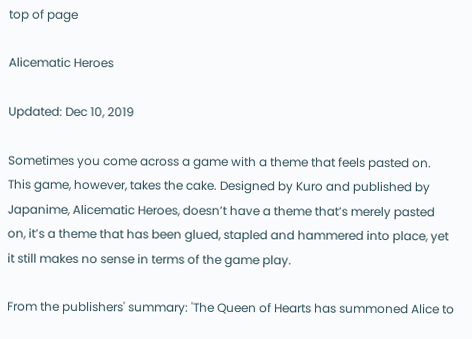top of page

Alicematic Heroes

Updated: Dec 10, 2019

Sometimes you come across a game with a theme that feels pasted on. This game, however, takes the cake. Designed by Kuro and published by Japanime, Alicematic Heroes, doesn’t have a theme that’s merely pasted on, it’s a theme that has been glued, stapled and hammered into place, yet it still makes no sense in terms of the game play.

From the publishers' summary: 'The Queen of Hearts has summoned Alice to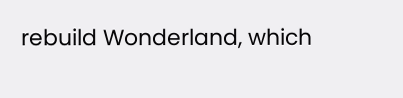rebuild Wonderland, which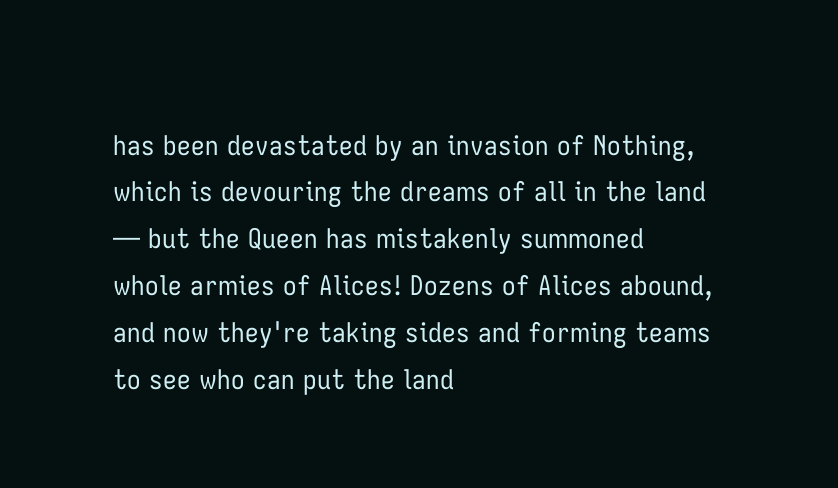has been devastated by an invasion of Nothing, which is devouring the dreams of all in the land — but the Queen has mistakenly summoned whole armies of Alices! Dozens of Alices abound, and now they're taking sides and forming teams to see who can put the land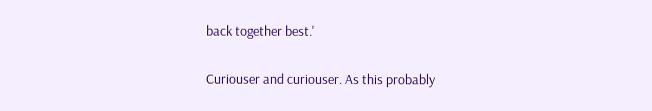back together best.'

Curiouser and curiouser. As this probably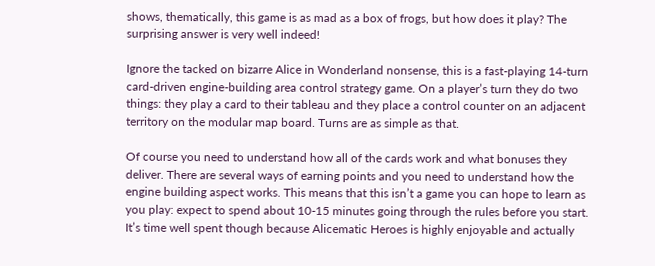shows, thematically, this game is as mad as a box of frogs, but how does it play? The surprising answer is very well indeed!

Ignore the tacked on bizarre Alice in Wonderland nonsense, this is a fast-playing 14-turn card-driven engine-building area control strategy game. On a player’s turn they do two things: they play a card to their tableau and they place a control counter on an adjacent territory on the modular map board. Turns are as simple as that.

Of course you need to understand how all of the cards work and what bonuses they deliver. There are several ways of earning points and you need to understand how the engine building aspect works. This means that this isn’t a game you can hope to learn as you play: expect to spend about 10-15 minutes going through the rules before you start. It’s time well spent though because Alicematic Heroes is highly enjoyable and actually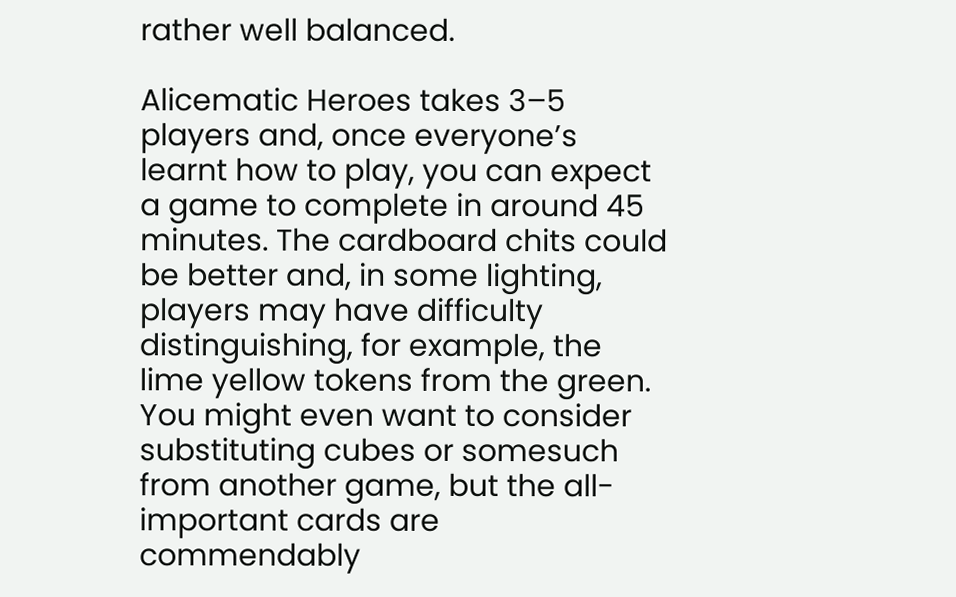rather well balanced.

Alicematic Heroes takes 3–5 players and, once everyone’s learnt how to play, you can expect a game to complete in around 45 minutes. The cardboard chits could be better and, in some lighting, players may have difficulty distinguishing, for example, the lime yellow tokens from the green. You might even want to consider substituting cubes or somesuch from another game, but the all-important cards are commendably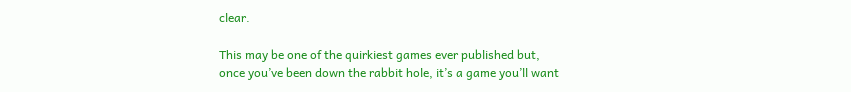clear.

This may be one of the quirkiest games ever published but, once you’ve been down the rabbit hole, it’s a game you’ll want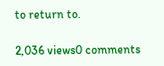to return to.

2,036 views0 comments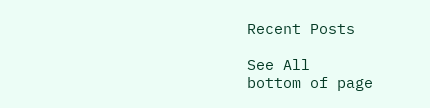Recent Posts

See All
bottom of page